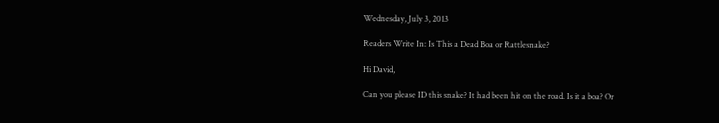Wednesday, July 3, 2013

Readers Write In: Is This a Dead Boa or Rattlesnake?

Hi David,

Can you please ID this snake? It had been hit on the road. Is it a boa? Or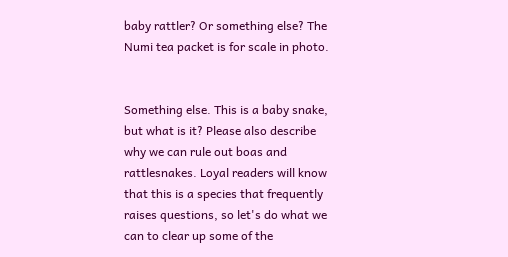baby rattler? Or something else? The Numi tea packet is for scale in photo.


Something else. This is a baby snake, but what is it? Please also describe why we can rule out boas and rattlesnakes. Loyal readers will know that this is a species that frequently raises questions, so let's do what we can to clear up some of the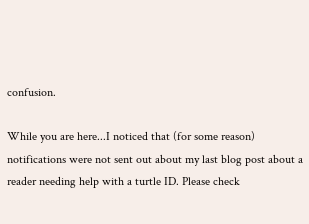confusion.

While you are here...I noticed that (for some reason) notifications were not sent out about my last blog post about a reader needing help with a turtle ID. Please check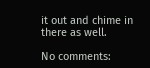it out and chime in there as well.

No comments: